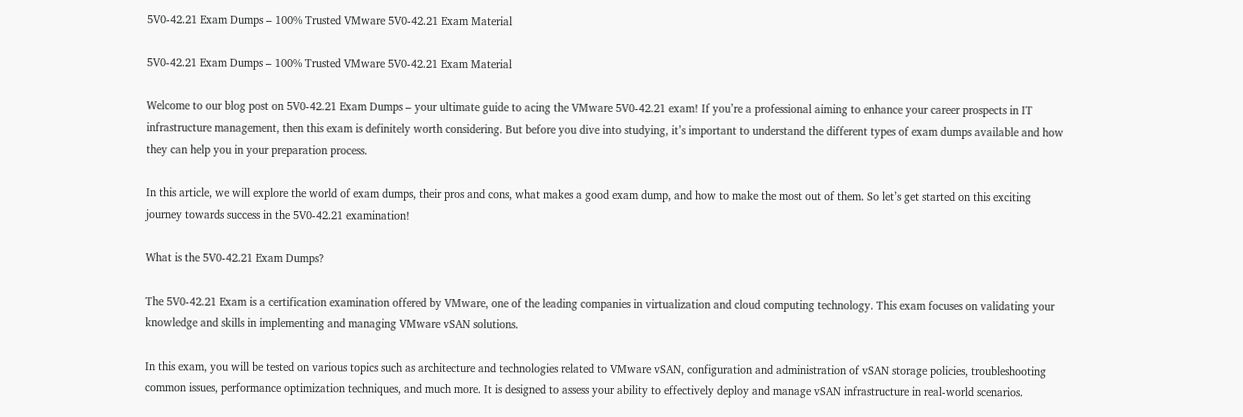5V0-42.21 Exam Dumps – 100% Trusted VMware 5V0-42.21 Exam Material

5V0-42.21 Exam Dumps – 100% Trusted VMware 5V0-42.21 Exam Material

Welcome to our blog post on 5V0-42.21 Exam Dumps – your ultimate guide to acing the VMware 5V0-42.21 exam! If you’re a professional aiming to enhance your career prospects in IT infrastructure management, then this exam is definitely worth considering. But before you dive into studying, it’s important to understand the different types of exam dumps available and how they can help you in your preparation process.

In this article, we will explore the world of exam dumps, their pros and cons, what makes a good exam dump, and how to make the most out of them. So let’s get started on this exciting journey towards success in the 5V0-42.21 examination!

What is the 5V0-42.21 Exam Dumps?

The 5V0-42.21 Exam is a certification examination offered by VMware, one of the leading companies in virtualization and cloud computing technology. This exam focuses on validating your knowledge and skills in implementing and managing VMware vSAN solutions.

In this exam, you will be tested on various topics such as architecture and technologies related to VMware vSAN, configuration and administration of vSAN storage policies, troubleshooting common issues, performance optimization techniques, and much more. It is designed to assess your ability to effectively deploy and manage vSAN infrastructure in real-world scenarios.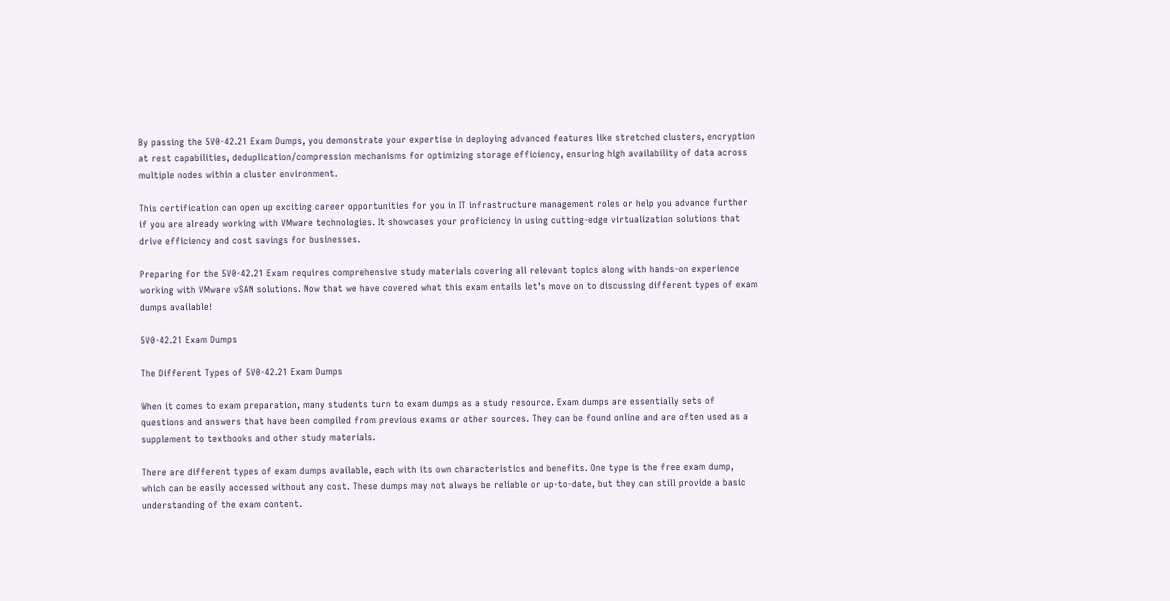By passing the 5V0-42.21 Exam Dumps, you demonstrate your expertise in deploying advanced features like stretched clusters, encryption at rest capabilities, deduplication/compression mechanisms for optimizing storage efficiency, ensuring high availability of data across multiple nodes within a cluster environment.

This certification can open up exciting career opportunities for you in IT infrastructure management roles or help you advance further if you are already working with VMware technologies. It showcases your proficiency in using cutting-edge virtualization solutions that drive efficiency and cost savings for businesses.

Preparing for the 5V0-42.21 Exam requires comprehensive study materials covering all relevant topics along with hands-on experience working with VMware vSAN solutions. Now that we have covered what this exam entails let’s move on to discussing different types of exam dumps available!

5V0-42.21 Exam Dumps

The Different Types of 5V0-42.21 Exam Dumps

When it comes to exam preparation, many students turn to exam dumps as a study resource. Exam dumps are essentially sets of questions and answers that have been compiled from previous exams or other sources. They can be found online and are often used as a supplement to textbooks and other study materials.

There are different types of exam dumps available, each with its own characteristics and benefits. One type is the free exam dump, which can be easily accessed without any cost. These dumps may not always be reliable or up-to-date, but they can still provide a basic understanding of the exam content.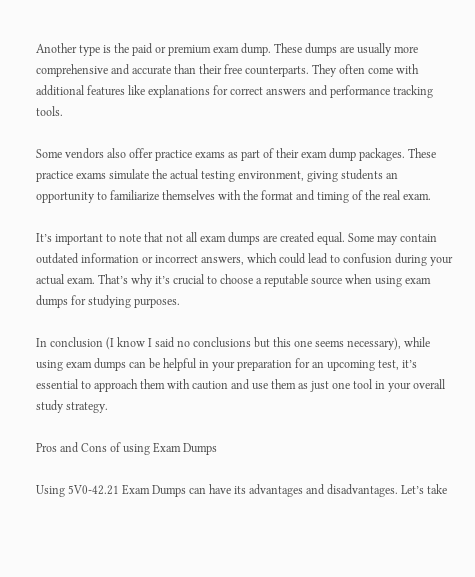Another type is the paid or premium exam dump. These dumps are usually more comprehensive and accurate than their free counterparts. They often come with additional features like explanations for correct answers and performance tracking tools.

Some vendors also offer practice exams as part of their exam dump packages. These practice exams simulate the actual testing environment, giving students an opportunity to familiarize themselves with the format and timing of the real exam.

It’s important to note that not all exam dumps are created equal. Some may contain outdated information or incorrect answers, which could lead to confusion during your actual exam. That’s why it’s crucial to choose a reputable source when using exam dumps for studying purposes.

In conclusion (I know I said no conclusions but this one seems necessary), while using exam dumps can be helpful in your preparation for an upcoming test, it’s essential to approach them with caution and use them as just one tool in your overall study strategy.

Pros and Cons of using Exam Dumps

Using 5V0-42.21 Exam Dumps can have its advantages and disadvantages. Let’s take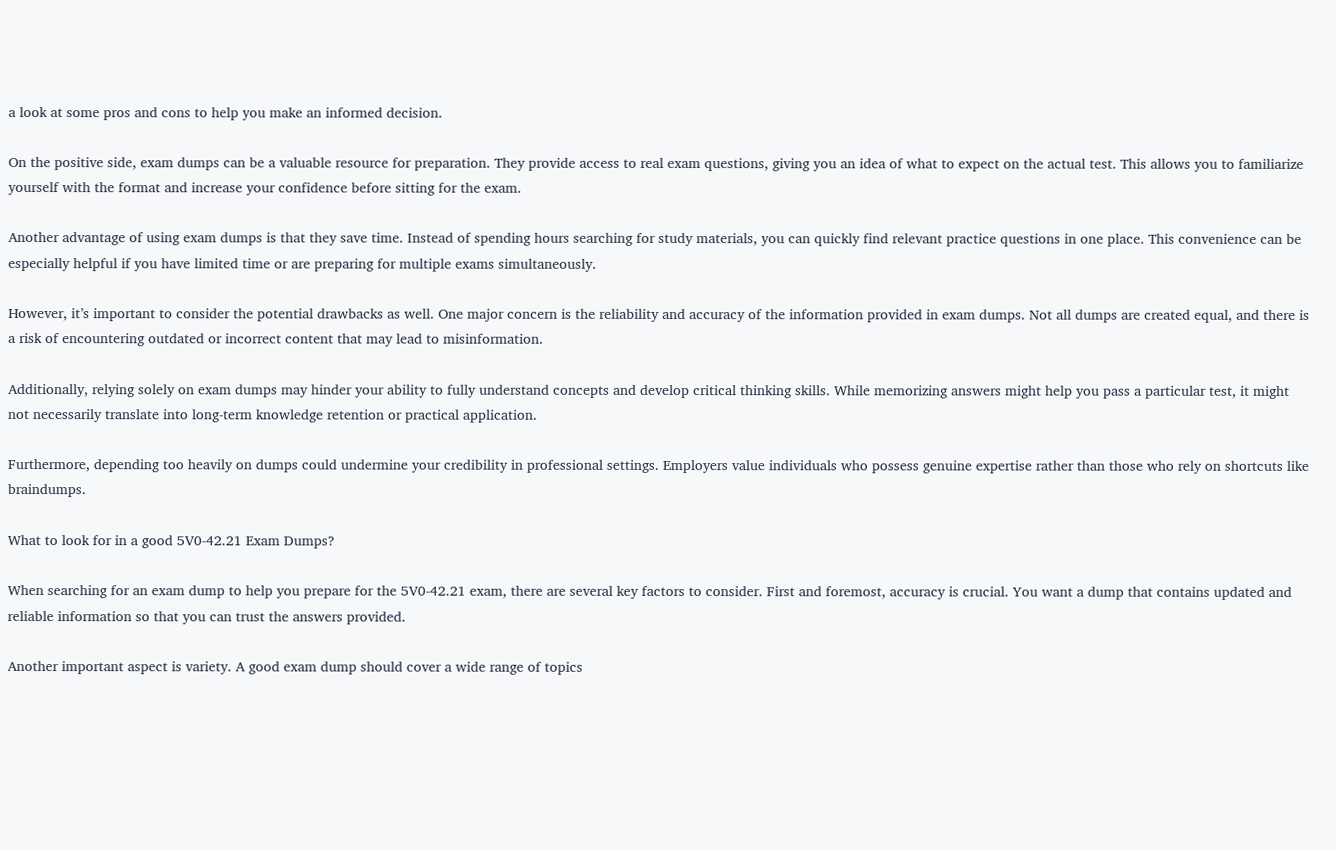a look at some pros and cons to help you make an informed decision.

On the positive side, exam dumps can be a valuable resource for preparation. They provide access to real exam questions, giving you an idea of what to expect on the actual test. This allows you to familiarize yourself with the format and increase your confidence before sitting for the exam.

Another advantage of using exam dumps is that they save time. Instead of spending hours searching for study materials, you can quickly find relevant practice questions in one place. This convenience can be especially helpful if you have limited time or are preparing for multiple exams simultaneously.

However, it’s important to consider the potential drawbacks as well. One major concern is the reliability and accuracy of the information provided in exam dumps. Not all dumps are created equal, and there is a risk of encountering outdated or incorrect content that may lead to misinformation.

Additionally, relying solely on exam dumps may hinder your ability to fully understand concepts and develop critical thinking skills. While memorizing answers might help you pass a particular test, it might not necessarily translate into long-term knowledge retention or practical application.

Furthermore, depending too heavily on dumps could undermine your credibility in professional settings. Employers value individuals who possess genuine expertise rather than those who rely on shortcuts like braindumps.

What to look for in a good 5V0-42.21 Exam Dumps?

When searching for an exam dump to help you prepare for the 5V0-42.21 exam, there are several key factors to consider. First and foremost, accuracy is crucial. You want a dump that contains updated and reliable information so that you can trust the answers provided.

Another important aspect is variety. A good exam dump should cover a wide range of topics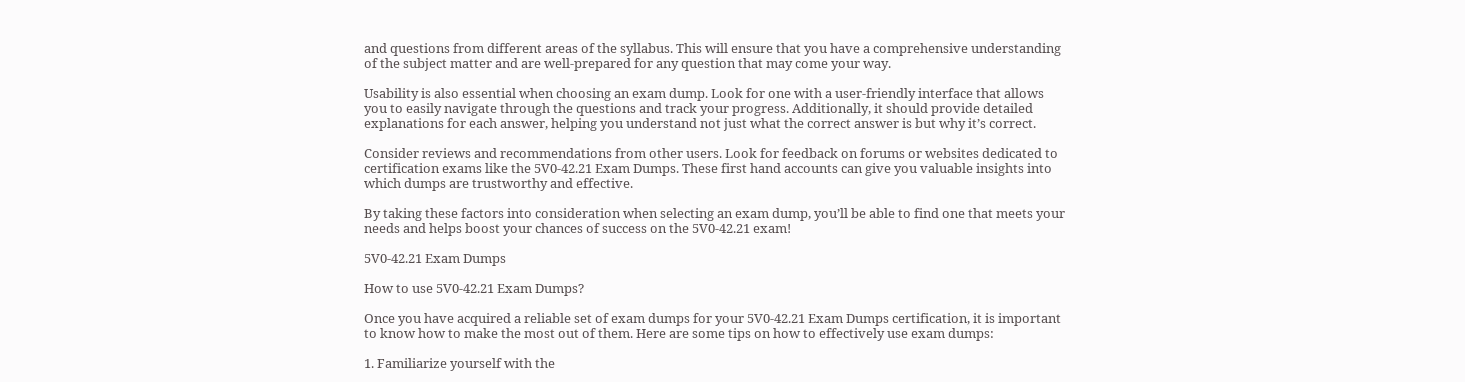and questions from different areas of the syllabus. This will ensure that you have a comprehensive understanding of the subject matter and are well-prepared for any question that may come your way.

Usability is also essential when choosing an exam dump. Look for one with a user-friendly interface that allows you to easily navigate through the questions and track your progress. Additionally, it should provide detailed explanations for each answer, helping you understand not just what the correct answer is but why it’s correct.

Consider reviews and recommendations from other users. Look for feedback on forums or websites dedicated to certification exams like the 5V0-42.21 Exam Dumps. These first hand accounts can give you valuable insights into which dumps are trustworthy and effective.

By taking these factors into consideration when selecting an exam dump, you’ll be able to find one that meets your needs and helps boost your chances of success on the 5V0-42.21 exam!

5V0-42.21 Exam Dumps

How to use 5V0-42.21 Exam Dumps?

Once you have acquired a reliable set of exam dumps for your 5V0-42.21 Exam Dumps certification, it is important to know how to make the most out of them. Here are some tips on how to effectively use exam dumps:

1. Familiarize yourself with the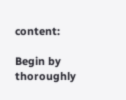content:

Begin by thoroughly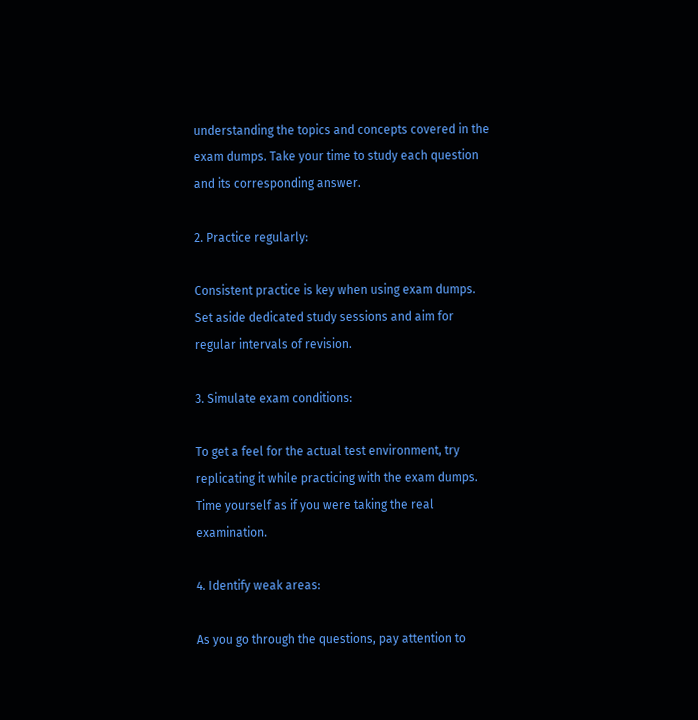understanding the topics and concepts covered in the exam dumps. Take your time to study each question and its corresponding answer.

2. Practice regularly:

Consistent practice is key when using exam dumps. Set aside dedicated study sessions and aim for regular intervals of revision.

3. Simulate exam conditions:

To get a feel for the actual test environment, try replicating it while practicing with the exam dumps. Time yourself as if you were taking the real examination.

4. Identify weak areas:

As you go through the questions, pay attention to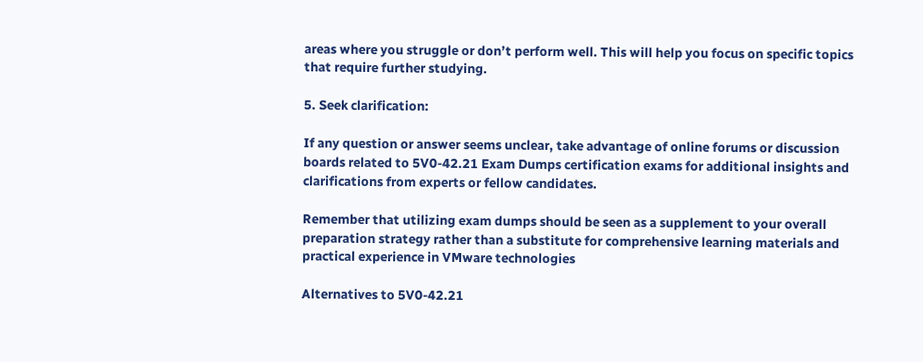areas where you struggle or don’t perform well. This will help you focus on specific topics that require further studying.

5. Seek clarification:

If any question or answer seems unclear, take advantage of online forums or discussion boards related to 5V0-42.21 Exam Dumps certification exams for additional insights and clarifications from experts or fellow candidates.

Remember that utilizing exam dumps should be seen as a supplement to your overall preparation strategy rather than a substitute for comprehensive learning materials and practical experience in VMware technologies

Alternatives to 5V0-42.21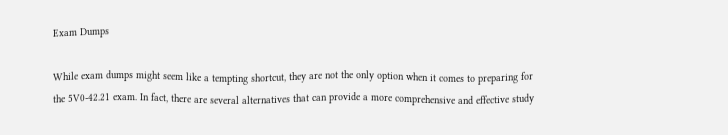Exam Dumps

While exam dumps might seem like a tempting shortcut, they are not the only option when it comes to preparing for the 5V0-42.21 exam. In fact, there are several alternatives that can provide a more comprehensive and effective study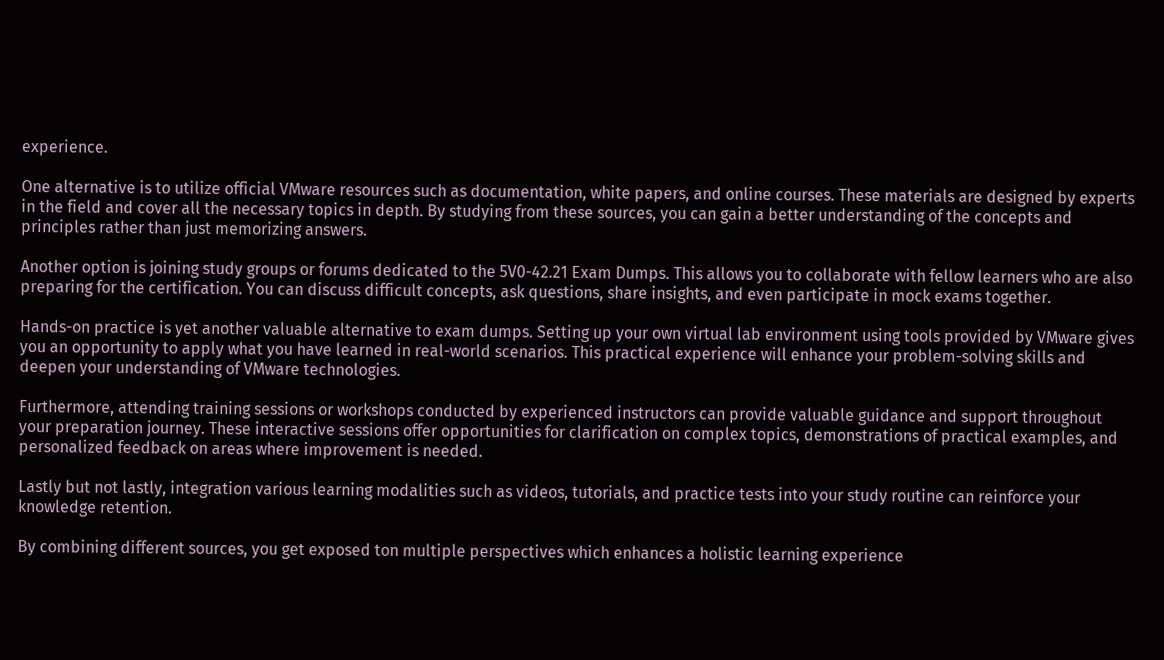experience.

One alternative is to utilize official VMware resources such as documentation, white papers, and online courses. These materials are designed by experts in the field and cover all the necessary topics in depth. By studying from these sources, you can gain a better understanding of the concepts and principles rather than just memorizing answers.

Another option is joining study groups or forums dedicated to the 5V0-42.21 Exam Dumps. This allows you to collaborate with fellow learners who are also preparing for the certification. You can discuss difficult concepts, ask questions, share insights, and even participate in mock exams together.

Hands-on practice is yet another valuable alternative to exam dumps. Setting up your own virtual lab environment using tools provided by VMware gives you an opportunity to apply what you have learned in real-world scenarios. This practical experience will enhance your problem-solving skills and deepen your understanding of VMware technologies.

Furthermore, attending training sessions or workshops conducted by experienced instructors can provide valuable guidance and support throughout your preparation journey. These interactive sessions offer opportunities for clarification on complex topics, demonstrations of practical examples, and personalized feedback on areas where improvement is needed.

Lastly but not lastly, integration various learning modalities such as videos, tutorials, and practice tests into your study routine can reinforce your knowledge retention.

By combining different sources, you get exposed ton multiple perspectives which enhances a holistic learning experience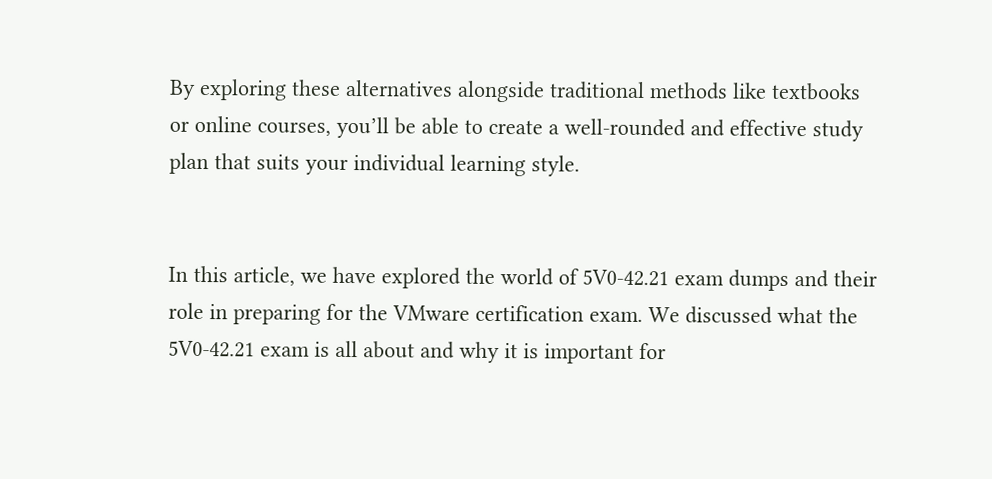By exploring these alternatives alongside traditional methods like textbooks or online courses, you’ll be able to create a well-rounded and effective study plan that suits your individual learning style.


In this article, we have explored the world of 5V0-42.21 exam dumps and their role in preparing for the VMware certification exam. We discussed what the 5V0-42.21 exam is all about and why it is important for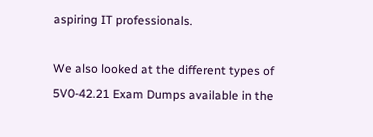aspiring IT professionals.

We also looked at the different types of 5V0-42.21 Exam Dumps available in the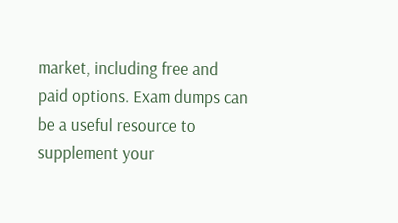market, including free and paid options. Exam dumps can be a useful resource to supplement your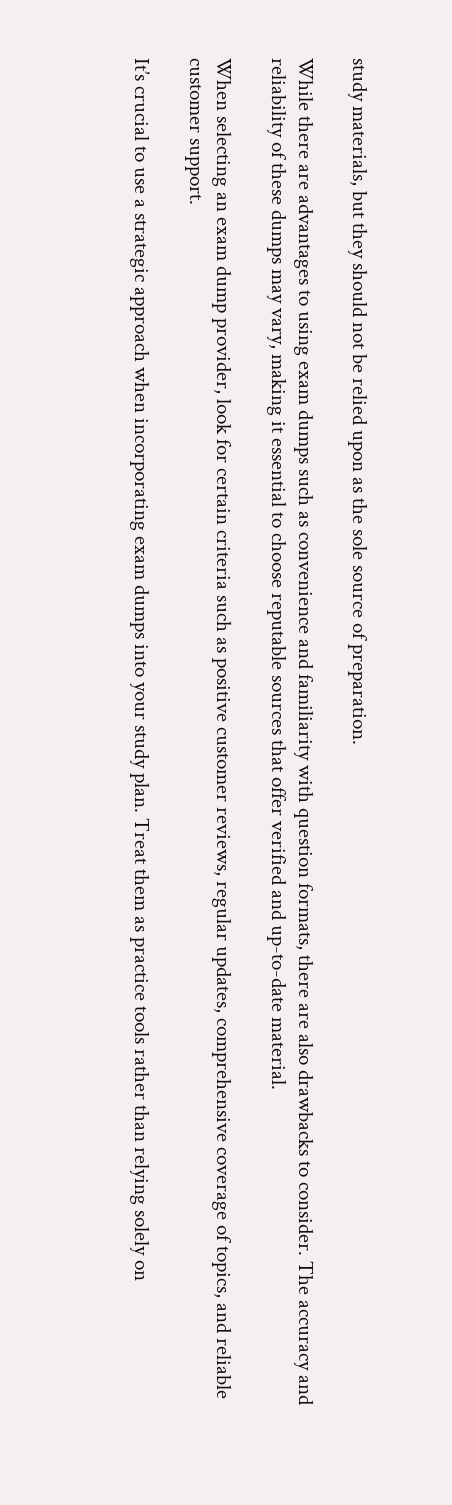study materials, but they should not be relied upon as the sole source of preparation.

While there are advantages to using exam dumps such as convenience and familiarity with question formats, there are also drawbacks to consider. The accuracy and reliability of these dumps may vary, making it essential to choose reputable sources that offer verified and up-to-date material.

When selecting an exam dump provider, look for certain criteria such as positive customer reviews, regular updates, comprehensive coverage of topics, and reliable customer support.

It’s crucial to use a strategic approach when incorporating exam dumps into your study plan. Treat them as practice tools rather than relying solely on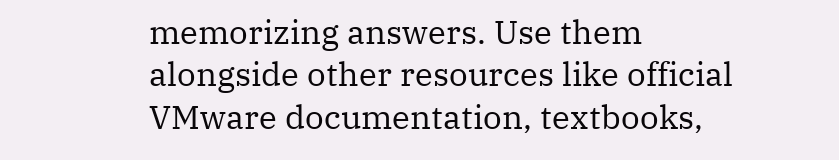memorizing answers. Use them alongside other resources like official VMware documentation, textbooks,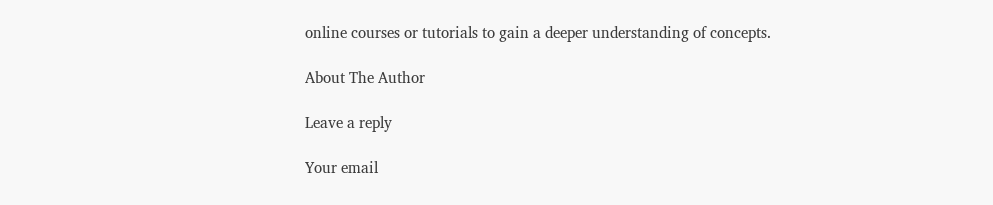online courses or tutorials to gain a deeper understanding of concepts.

About The Author

Leave a reply

Your email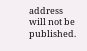address will not be published.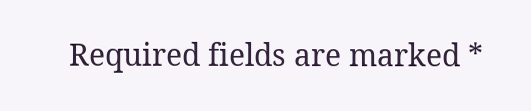Required fields are marked *